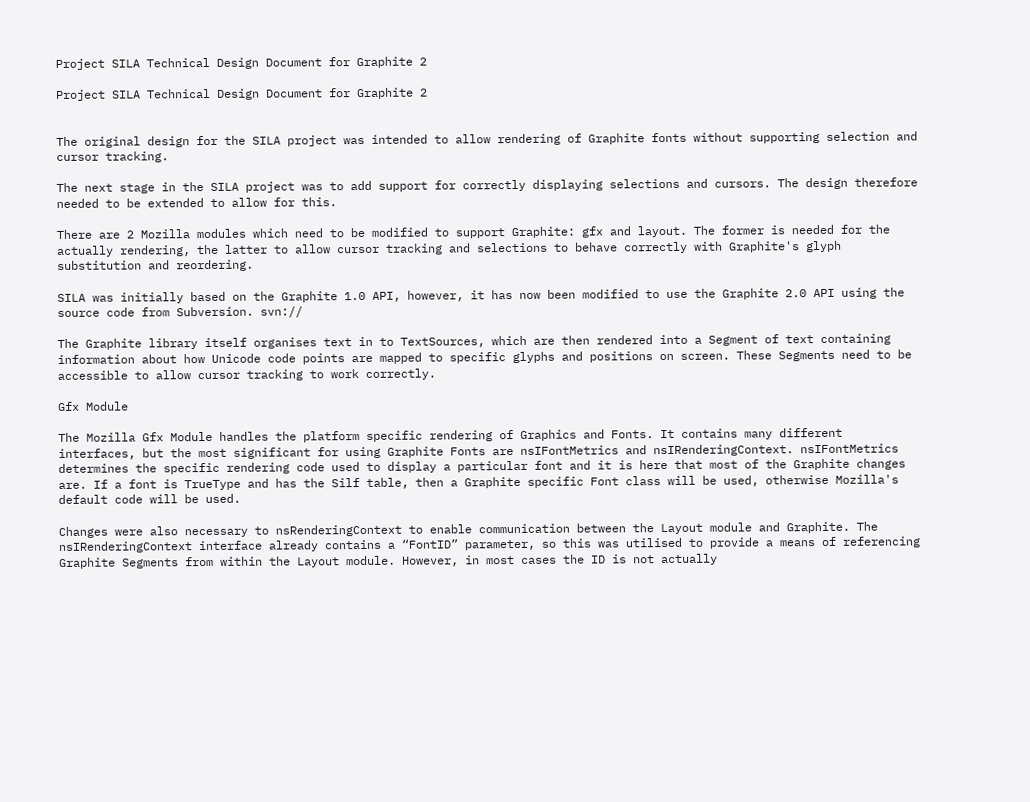Project SILA Technical Design Document for Graphite 2

Project SILA Technical Design Document for Graphite 2


The original design for the SILA project was intended to allow rendering of Graphite fonts without supporting selection and cursor tracking.

The next stage in the SILA project was to add support for correctly displaying selections and cursors. The design therefore needed to be extended to allow for this.

There are 2 Mozilla modules which need to be modified to support Graphite: gfx and layout. The former is needed for the actually rendering, the latter to allow cursor tracking and selections to behave correctly with Graphite's glyph substitution and reordering.

SILA was initially based on the Graphite 1.0 API, however, it has now been modified to use the Graphite 2.0 API using the source code from Subversion. svn://

The Graphite library itself organises text in to TextSources, which are then rendered into a Segment of text containing information about how Unicode code points are mapped to specific glyphs and positions on screen. These Segments need to be accessible to allow cursor tracking to work correctly.

Gfx Module

The Mozilla Gfx Module handles the platform specific rendering of Graphics and Fonts. It contains many different interfaces, but the most significant for using Graphite Fonts are nsIFontMetrics and nsIRenderingContext. nsIFontMetrics determines the specific rendering code used to display a particular font and it is here that most of the Graphite changes are. If a font is TrueType and has the Silf table, then a Graphite specific Font class will be used, otherwise Mozilla's default code will be used.

Changes were also necessary to nsRenderingContext to enable communication between the Layout module and Graphite. The nsIRenderingContext interface already contains a “FontID” parameter, so this was utilised to provide a means of referencing Graphite Segments from within the Layout module. However, in most cases the ID is not actually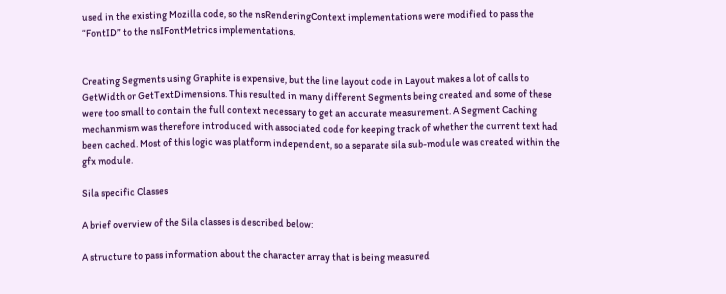used in the existing Mozilla code, so the nsRenderingContext implementations were modified to pass the “FontID” to the nsIFontMetrics implementations.


Creating Segments using Graphite is expensive, but the line layout code in Layout makes a lot of calls to GetWidth or GetTextDimensions. This resulted in many different Segments being created and some of these were too small to contain the full context necessary to get an accurate measurement. A Segment Caching mechanmism was therefore introduced with associated code for keeping track of whether the current text had been cached. Most of this logic was platform independent, so a separate sila sub-module was created within the gfx module.

Sila specific Classes

A brief overview of the Sila classes is described below:

A structure to pass information about the character array that is being measured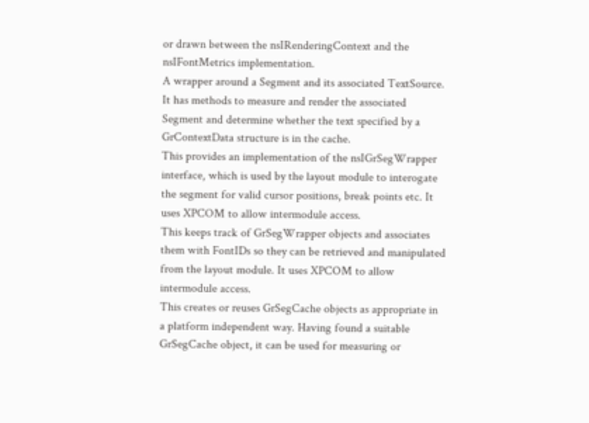or drawn between the nsIRenderingContext and the nsIFontMetrics implementation.
A wrapper around a Segment and its associated TextSource. It has methods to measure and render the associated Segment and determine whether the text specified by a GrContextData structure is in the cache.
This provides an implementation of the nsIGrSegWrapper interface, which is used by the layout module to interogate the segment for valid cursor positions, break points etc. It uses XPCOM to allow intermodule access.
This keeps track of GrSegWrapper objects and associates them with FontIDs so they can be retrieved and manipulated from the layout module. It uses XPCOM to allow intermodule access.
This creates or reuses GrSegCache objects as appropriate in a platform independent way. Having found a suitable GrSegCache object, it can be used for measuring or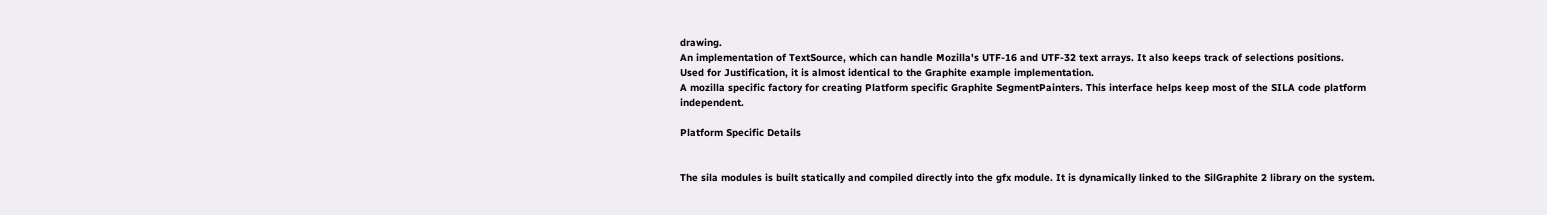drawing.
An implementation of TextSource, which can handle Mozilla's UTF-16 and UTF-32 text arrays. It also keeps track of selections positions.
Used for Justification, it is almost identical to the Graphite example implementation.
A mozilla specific factory for creating Platform specific Graphite SegmentPainters. This interface helps keep most of the SILA code platform independent.

Platform Specific Details


The sila modules is built statically and compiled directly into the gfx module. It is dynamically linked to the SilGraphite 2 library on the system.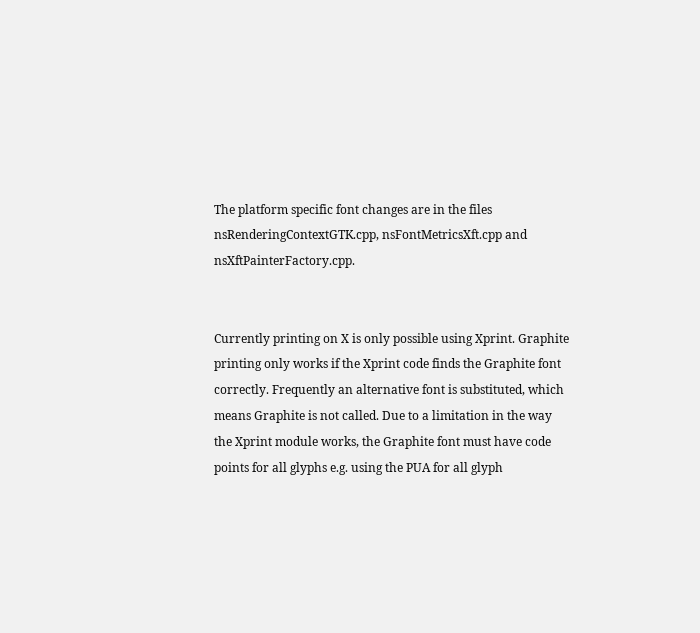The platform specific font changes are in the files nsRenderingContextGTK.cpp, nsFontMetricsXft.cpp and nsXftPainterFactory.cpp.


Currently printing on X is only possible using Xprint. Graphite printing only works if the Xprint code finds the Graphite font correctly. Frequently an alternative font is substituted, which means Graphite is not called. Due to a limitation in the way the Xprint module works, the Graphite font must have code points for all glyphs e.g. using the PUA for all glyph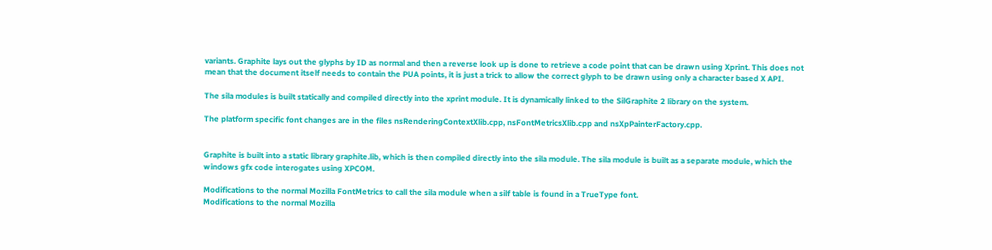variants. Graphite lays out the glyphs by ID as normal and then a reverse look up is done to retrieve a code point that can be drawn using Xprint. This does not mean that the document itself needs to contain the PUA points, it is just a trick to allow the correct glyph to be drawn using only a character based X API.

The sila modules is built statically and compiled directly into the xprint module. It is dynamically linked to the SilGraphite 2 library on the system.

The platform specific font changes are in the files nsRenderingContextXlib.cpp, nsFontMetricsXlib.cpp and nsXpPainterFactory.cpp.


Graphite is built into a static library graphite.lib, which is then compiled directly into the sila module. The sila module is built as a separate module, which the windows gfx code interogates using XPCOM.

Modifications to the normal Mozilla FontMetrics to call the sila module when a silf table is found in a TrueType font.
Modifications to the normal Mozilla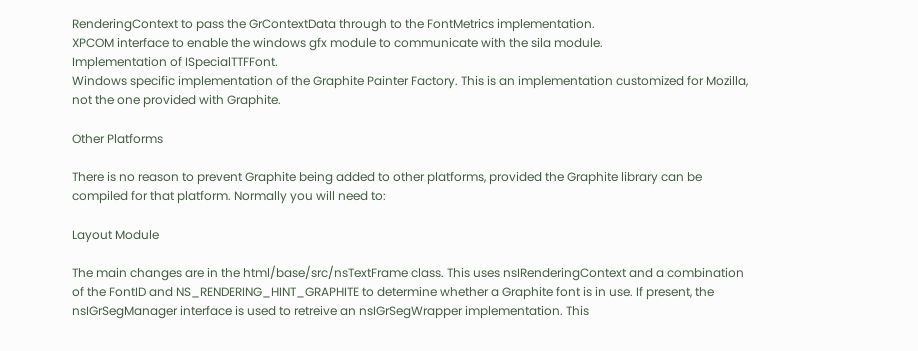RenderingContext to pass the GrContextData through to the FontMetrics implementation.
XPCOM interface to enable the windows gfx module to communicate with the sila module.
Implementation of ISpecialTTFFont.
Windows specific implementation of the Graphite Painter Factory. This is an implementation customized for Mozilla, not the one provided with Graphite.

Other Platforms

There is no reason to prevent Graphite being added to other platforms, provided the Graphite library can be compiled for that platform. Normally you will need to:

Layout Module

The main changes are in the html/base/src/nsTextFrame class. This uses nsIRenderingContext and a combination of the FontID and NS_RENDERING_HINT_GRAPHITE to determine whether a Graphite font is in use. If present, the nsIGrSegManager interface is used to retreive an nsIGrSegWrapper implementation. This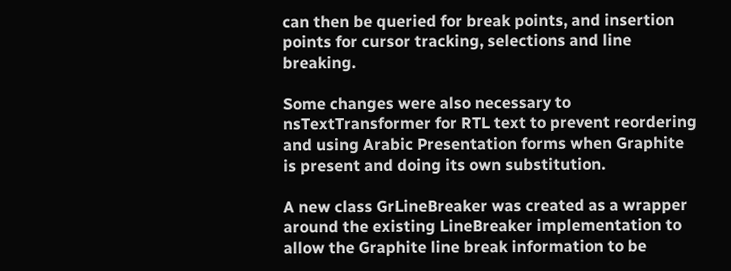can then be queried for break points, and insertion points for cursor tracking, selections and line breaking.

Some changes were also necessary to nsTextTransformer for RTL text to prevent reordering and using Arabic Presentation forms when Graphite is present and doing its own substitution.

A new class GrLineBreaker was created as a wrapper around the existing LineBreaker implementation to allow the Graphite line break information to be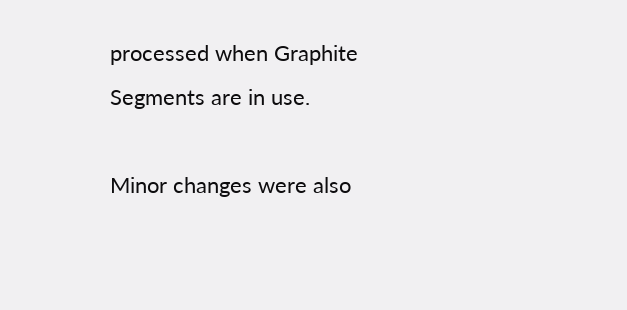processed when Graphite Segments are in use.

Minor changes were also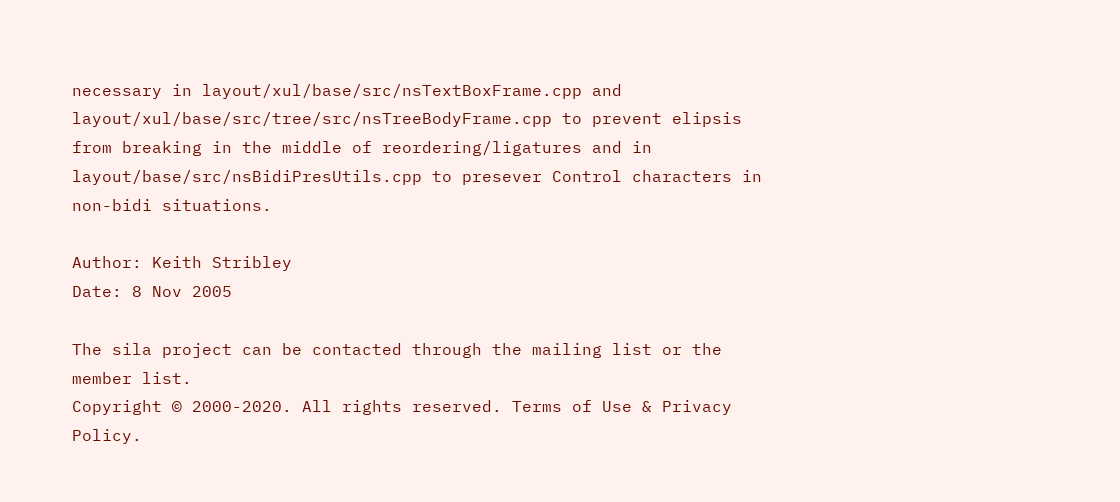necessary in layout/xul/base/src/nsTextBoxFrame.cpp and layout/xul/base/src/tree/src/nsTreeBodyFrame.cpp to prevent elipsis from breaking in the middle of reordering/ligatures and in layout/base/src/nsBidiPresUtils.cpp to presever Control characters in non-bidi situations.

Author: Keith Stribley
Date: 8 Nov 2005

The sila project can be contacted through the mailing list or the member list.
Copyright © 2000-2020. All rights reserved. Terms of Use & Privacy Policy.